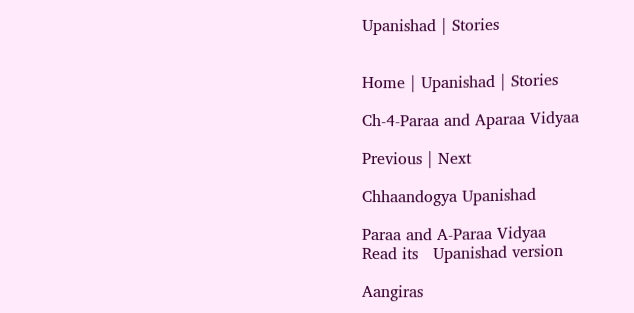Upanishad | Stories


Home | Upanishad | Stories

Ch-4-Paraa and Aparaa Vidyaa

Previous | Next

Chhaandogya Upanishad

Paraa and A-Paraa Vidyaa
Read its   Upanishad version

Aangiras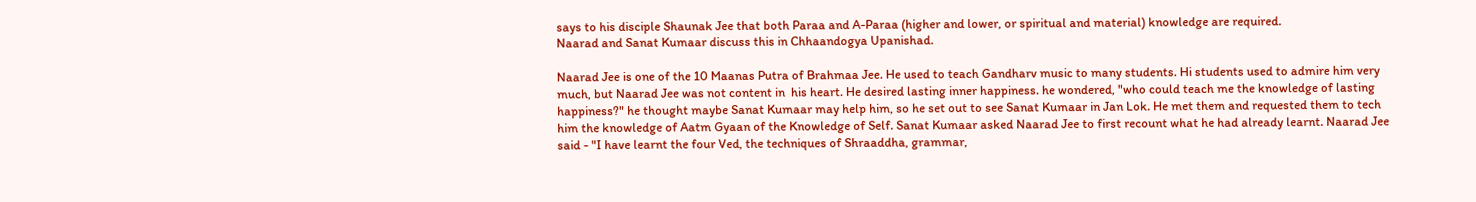says to his disciple Shaunak Jee that both Paraa and A-Paraa (higher and lower, or spiritual and material) knowledge are required.
Naarad and Sanat Kumaar discuss this in Chhaandogya Upanishad.

Naarad Jee is one of the 10 Maanas Putra of Brahmaa Jee. He used to teach Gandharv music to many students. Hi students used to admire him very much, but Naarad Jee was not content in  his heart. He desired lasting inner happiness. he wondered, "who could teach me the knowledge of lasting happiness?" he thought maybe Sanat Kumaar may help him, so he set out to see Sanat Kumaar in Jan Lok. He met them and requested them to tech him the knowledge of Aatm Gyaan of the Knowledge of Self. Sanat Kumaar asked Naarad Jee to first recount what he had already learnt. Naarad Jee said - "I have learnt the four Ved, the techniques of Shraaddha, grammar,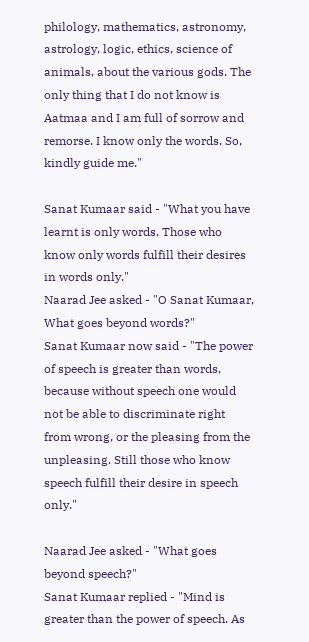philology, mathematics, astronomy, astrology, logic, ethics, science of animals, about the various gods. The only thing that I do not know is Aatmaa and I am full of sorrow and remorse. I know only the words. So, kindly guide me."

Sanat Kumaar said - "What you have learnt is only words. Those who know only words fulfill their desires in words only."
Naarad Jee asked - "O Sanat Kumaar, What goes beyond words?"
Sanat Kumaar now said - "The power of speech is greater than words, because without speech one would not be able to discriminate right from wrong, or the pleasing from the unpleasing. Still those who know speech fulfill their desire in speech only."

Naarad Jee asked - "What goes beyond speech?"
Sanat Kumaar replied - "Mind is greater than the power of speech. As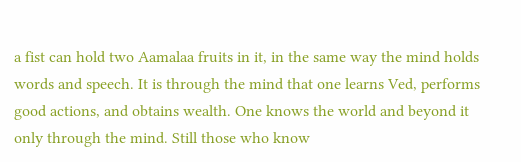a fist can hold two Aamalaa fruits in it, in the same way the mind holds words and speech. It is through the mind that one learns Ved, performs good actions, and obtains wealth. One knows the world and beyond it only through the mind. Still those who know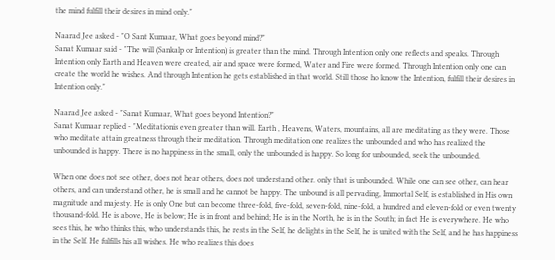the mind fulfill their desires in mind only."

Naarad Jee asked - "O Sant Kumaar, What goes beyond mind?"
Sanat Kumaar said - "The will (Sankalp or Intention) is greater than the mind. Through Intention only one reflects and speaks. Through Intention only Earth and Heaven were created, air and space were formed, Water and Fire were formed. Through Intention only one can create the world he wishes. And through Intention he gets established in that world. Still those ho know the Intention, fulfill their desires in Intention only."

Naarad Jee asked - "Sanat Kumaar, What goes beyond Intention?"
Sanat Kumaar replied - "Meditationis even greater than will. Earth , Heavens, Waters, mountains, all are meditating as they were. Those who meditate attain greatness through their meditation. Through meditation one realizes the unbounded and who has realized the unbounded is happy. There is no happiness in the small, only the unbounded is happy. So long for unbounded, seek the unbounded.

When one does not see other, does not hear others, does not understand other. only that is unbounded. While one can see other, can hear others, and can understand other, he is small and he cannot be happy. The unbound is all pervading, Immortal Self, is established in His own magnitude and majesty. He is only One but can become three-fold, five-fold, seven-fold, nine-fold, a hundred and eleven-fold or even twenty thousand-fold. He is above, He is below; He is in front and behind; He is in the North, he is in the South; in fact He is everywhere. He who sees this, he who thinks this, who understands this, he rests in the Self, he delights in the Self, he is united with the Self, and he has happiness in the Self. He fulfills his all wishes. He who realizes this does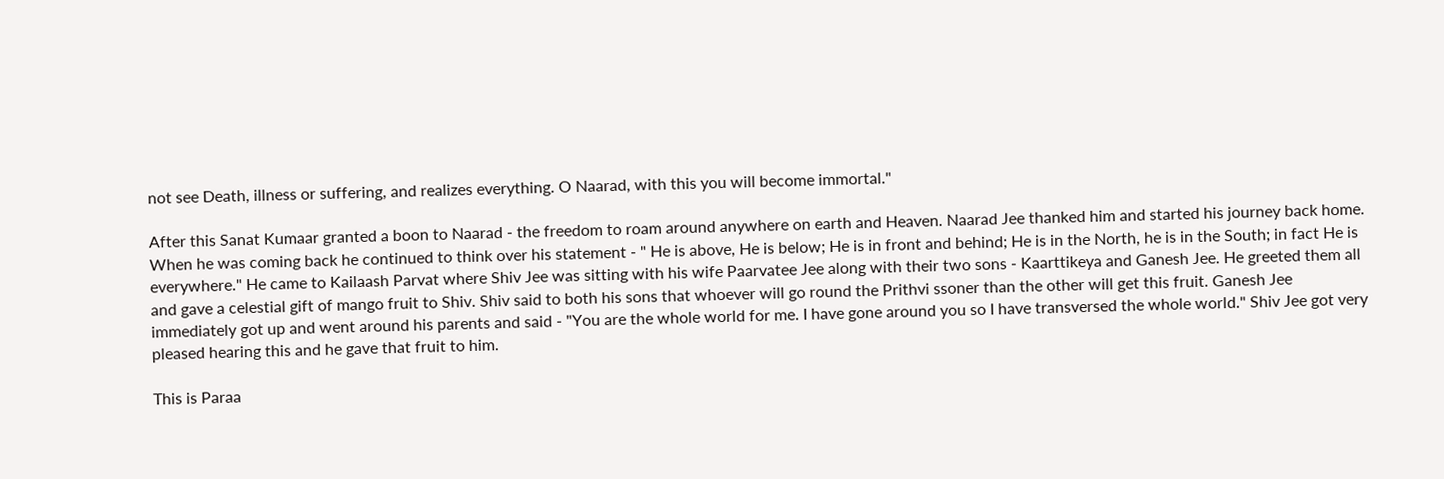not see Death, illness or suffering, and realizes everything. O Naarad, with this you will become immortal."

After this Sanat Kumaar granted a boon to Naarad - the freedom to roam around anywhere on earth and Heaven. Naarad Jee thanked him and started his journey back home. When he was coming back he continued to think over his statement - " He is above, He is below; He is in front and behind; He is in the North, he is in the South; in fact He is everywhere." He came to Kailaash Parvat where Shiv Jee was sitting with his wife Paarvatee Jee along with their two sons - Kaarttikeya and Ganesh Jee. He greeted them all and gave a celestial gift of mango fruit to Shiv. Shiv said to both his sons that whoever will go round the Prithvi ssoner than the other will get this fruit. Ganesh Jee immediately got up and went around his parents and said - "You are the whole world for me. I have gone around you so I have transversed the whole world." Shiv Jee got very pleased hearing this and he gave that fruit to him.

This is Paraa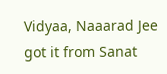Vidyaa, Naaarad Jee got it from Sanat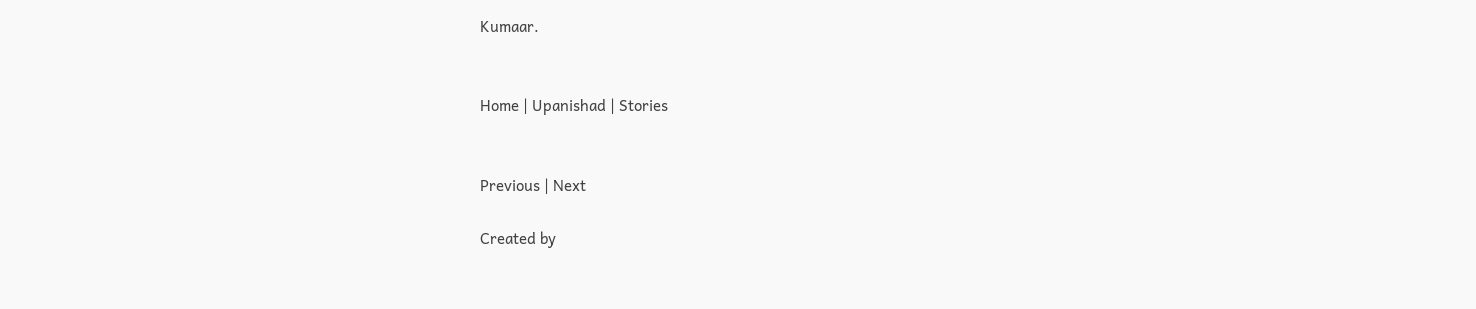Kumaar.


Home | Upanishad | Stories


Previous | Next

Created by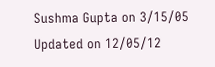Sushma Gupta on 3/15/05
Updated on 12/05/12